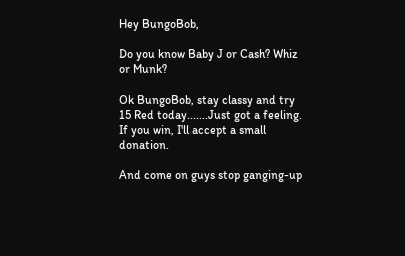Hey BungoBob,

Do you know Baby J or Cash? Whiz or Munk?

Ok BungoBob, stay classy and try 15 Red today.......Just got a feeling. If you win, I'll accept a small donation.

And come on guys stop ganging-up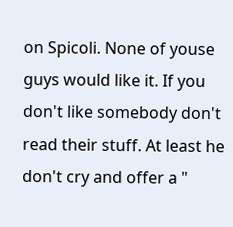on Spicoli. None of youse guys would like it. If you don't like somebody don't read their stuff. At least he don't cry and offer a "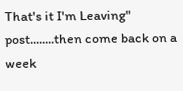That's it I'm Leaving" post........then come back on a week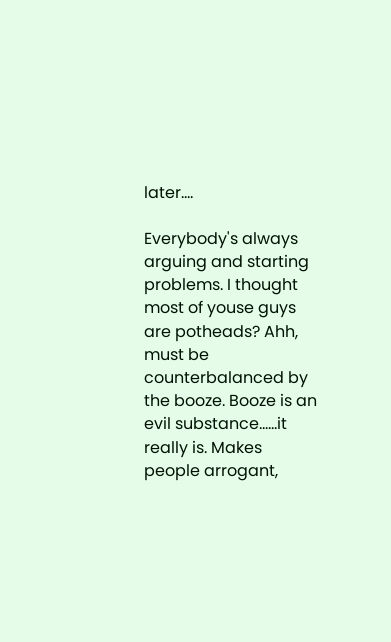later....

Everybody's always arguing and starting problems. I thought most of youse guys are potheads? Ahh, must be counterbalanced by the booze. Booze is an evil substance......it really is. Makes people arrogant,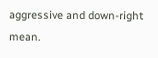aggressive and down-right mean.